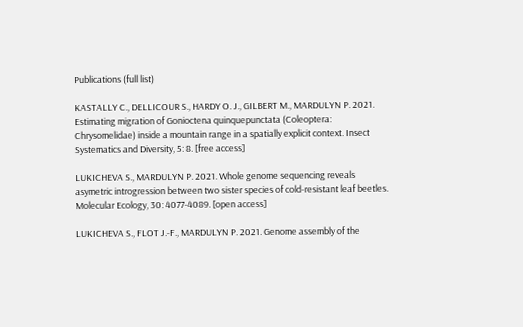Publications (full list)

KASTALLY C., DELLICOUR S., HARDY O. J., GILBERT M., MARDULYN P. 2021. Estimating migration of Gonioctena quinquepunctata (Coleoptera: Chrysomelidae) inside a mountain range in a spatially explicit context. Insect Systematics and Diversity, 5: 8. [free access]

LUKICHEVA S., MARDULYN P. 2021. Whole genome sequencing reveals asymetric introgression between two sister species of cold-resistant leaf beetles. Molecular Ecology, 30: 4077-4089. [open access]

LUKICHEVA S., FLOT J.-F., MARDULYN P. 2021. Genome assembly of the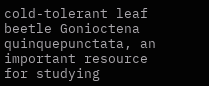cold-tolerant leaf beetle Gonioctena quinquepunctata, an important resource for studying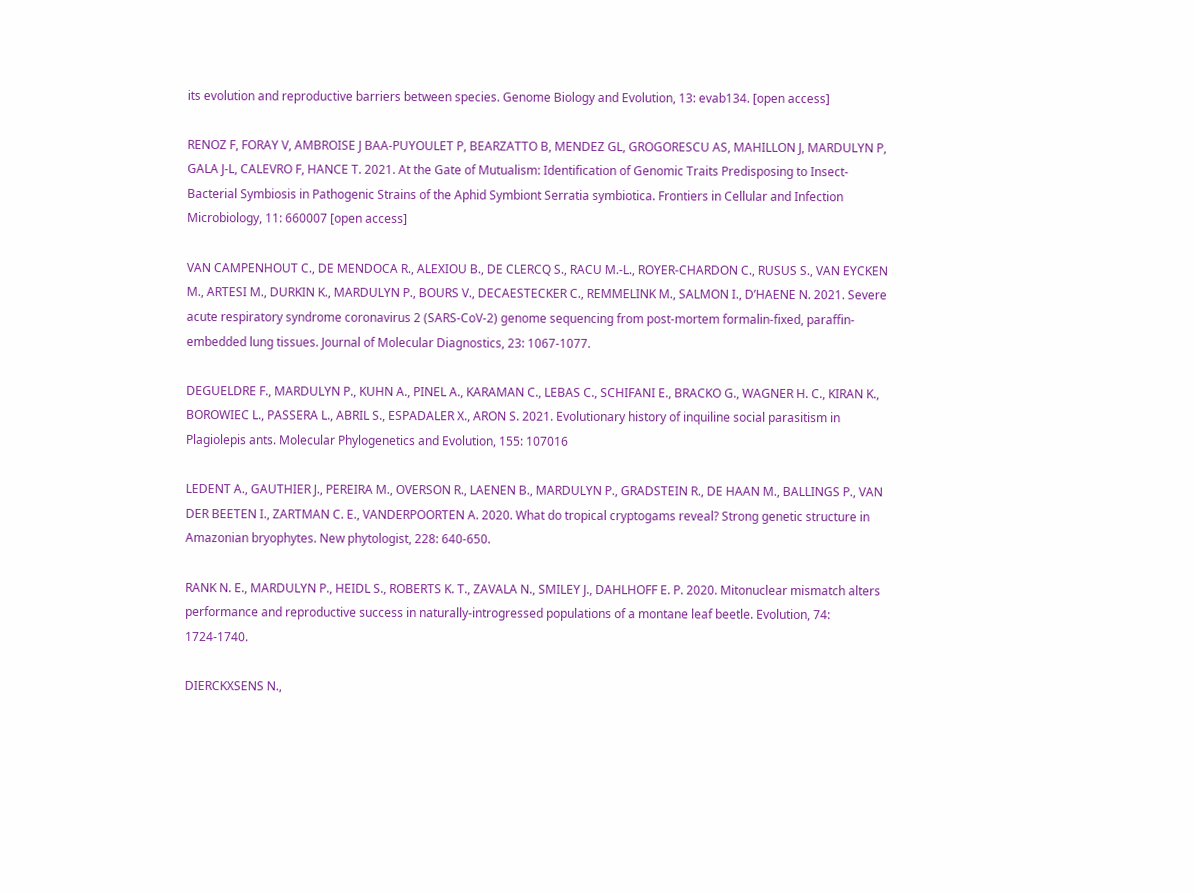its evolution and reproductive barriers between species. Genome Biology and Evolution, 13: evab134. [open access]

RENOZ F, FORAY V, AMBROISE J BAA-PUYOULET P, BEARZATTO B, MENDEZ GL, GROGORESCU AS, MAHILLON J, MARDULYN P, GALA J-L, CALEVRO F, HANCE T. 2021. At the Gate of Mutualism: Identification of Genomic Traits Predisposing to Insect-Bacterial Symbiosis in Pathogenic Strains of the Aphid Symbiont Serratia symbiotica. Frontiers in Cellular and Infection Microbiology, 11: 660007 [open access]

VAN CAMPENHOUT C., DE MENDOCA R., ALEXIOU B., DE CLERCQ S., RACU M.-L., ROYER-CHARDON C., RUSUS S., VAN EYCKEN M., ARTESI M., DURKIN K., MARDULYN P., BOURS V., DECAESTECKER C., REMMELINK M., SALMON I., D’HAENE N. 2021. Severe acute respiratory syndrome coronavirus 2 (SARS-CoV-2) genome sequencing from post-mortem formalin-fixed, paraffin-embedded lung tissues. Journal of Molecular Diagnostics, 23: 1067-1077.

DEGUELDRE F., MARDULYN P., KUHN A., PINEL A., KARAMAN C., LEBAS C., SCHIFANI E., BRACKO G., WAGNER H. C., KIRAN K., BOROWIEC L., PASSERA L., ABRIL S., ESPADALER X., ARON S. 2021. Evolutionary history of inquiline social parasitism in Plagiolepis ants. Molecular Phylogenetics and Evolution, 155: 107016

LEDENT A., GAUTHIER J., PEREIRA M., OVERSON R., LAENEN B., MARDULYN P., GRADSTEIN R., DE HAAN M., BALLINGS P., VAN DER BEETEN I., ZARTMAN C. E., VANDERPOORTEN A. 2020. What do tropical cryptogams reveal? Strong genetic structure in Amazonian bryophytes. New phytologist, 228: 640-650.

RANK N. E., MARDULYN P., HEIDL S., ROBERTS K. T., ZAVALA N., SMILEY J., DAHLHOFF E. P. 2020. Mitonuclear mismatch alters performance and reproductive success in naturally-introgressed populations of a montane leaf beetle. Evolution, 74: 1724-1740.

DIERCKXSENS N.,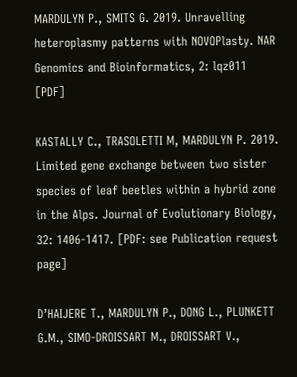MARDULYN P., SMITS G. 2019. Unravelling heteroplasmy patterns with NOVOPlasty. NAR Genomics and Bioinformatics, 2: lqz011 [PDF]

KASTALLY C., TRASOLETTI M, MARDULYN P. 2019. Limited gene exchange between two sister species of leaf beetles within a hybrid zone in the Alps. Journal of Evolutionary Biology, 32: 1406-1417. [PDF: see Publication request page]

D’HAIJERE T., MARDULYN P., DONG L., PLUNKETT G.M., SIMO-DROISSART M., DROISSART V.,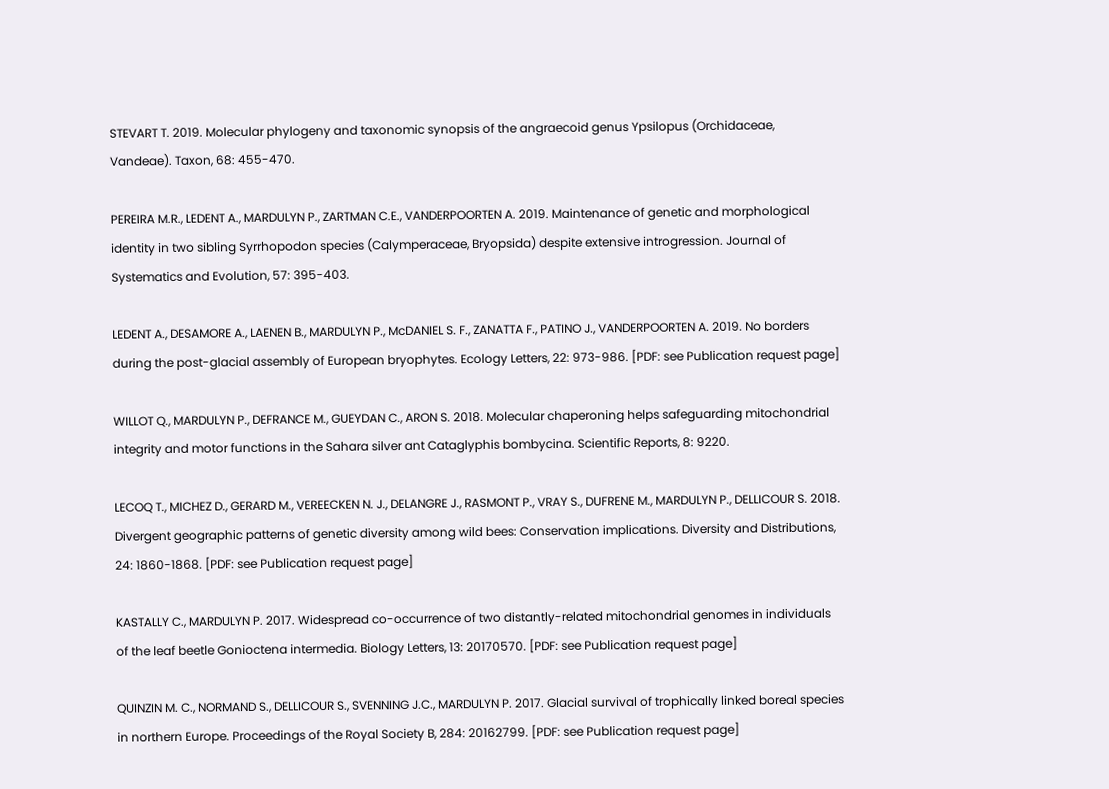STEVART T. 2019. Molecular phylogeny and taxonomic synopsis of the angraecoid genus Ypsilopus (Orchidaceae, Vandeae). Taxon, 68: 455-470.

PEREIRA M.R., LEDENT A., MARDULYN P., ZARTMAN C.E., VANDERPOORTEN A. 2019. Maintenance of genetic and morphological identity in two sibling Syrrhopodon species (Calymperaceae, Bryopsida) despite extensive introgression. Journal of Systematics and Evolution, 57: 395-403.

LEDENT A., DESAMORE A., LAENEN B., MARDULYN P., McDANIEL S. F., ZANATTA F., PATINO J., VANDERPOORTEN A. 2019. No borders during the post-glacial assembly of European bryophytes. Ecology Letters, 22: 973-986. [PDF: see Publication request page]

WILLOT Q., MARDULYN P., DEFRANCE M., GUEYDAN C., ARON S. 2018. Molecular chaperoning helps safeguarding mitochondrial integrity and motor functions in the Sahara silver ant Cataglyphis bombycina. Scientific Reports, 8: 9220.

LECOQ T., MICHEZ D., GERARD M., VEREECKEN N. J., DELANGRE J., RASMONT P., VRAY S., DUFRENE M., MARDULYN P., DELLICOUR S. 2018. Divergent geographic patterns of genetic diversity among wild bees: Conservation implications. Diversity and Distributions, 24: 1860-1868. [PDF: see Publication request page]

KASTALLY C., MARDULYN P. 2017. Widespread co-occurrence of two distantly-related mitochondrial genomes in individuals of the leaf beetle Gonioctena intermedia. Biology Letters, 13: 20170570. [PDF: see Publication request page]

QUINZIN M. C., NORMAND S., DELLICOUR S., SVENNING J.C., MARDULYN P. 2017. Glacial survival of trophically linked boreal species in northern Europe. Proceedings of the Royal Society B, 284: 20162799. [PDF: see Publication request page]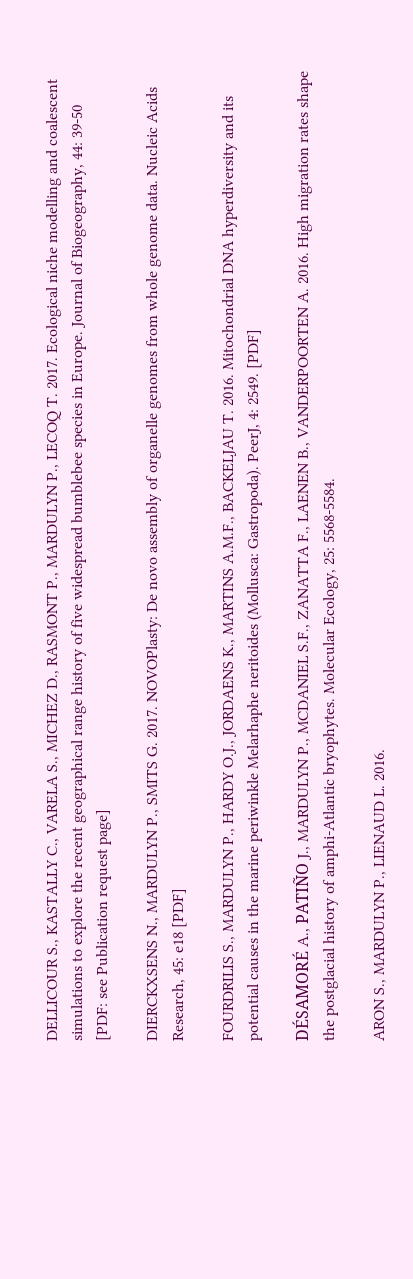DELLICOUR S., KASTALLY C., VARELA S., MICHEZ D., RASMONT P., MARDULYN P., LECOQ T. 2017. Ecological niche modelling and coalescent simulations to explore the recent geographical range history of five widespread bumblebee species in Europe. Journal of Biogeography, 44: 39-50 [PDF: see Publication request page]

DIERCKXSENS N., MARDULYN P., SMITS G. 2017. NOVOPlasty: De novo assembly of organelle genomes from whole genome data. Nucleic Acids Research, 45: e18 [PDF]

FOURDRILIS S., MARDULYN P., HARDY O.J., JORDAENS K., MARTINS A.M.F., BACKELJAU T. 2016. Mitochondrial DNA hyperdiversity and its potential causes in the marine periwinkle Melarhaphe neritoides (Mollusca: Gastropoda). PeerJ, 4: 2549. [PDF]

DÉSAMORÉ A., PATIÑO J., MARDULYN P., MCDANIEL S.F., ZANATTA F., LAENEN B., VANDERPOORTEN A. 2016. High migration rates shape the postglacial history of amphi-Atlantic bryophytes. Molecular Ecology, 25: 5568-5584.

ARON S., MARDULYN P., LIENAUD L. 2016.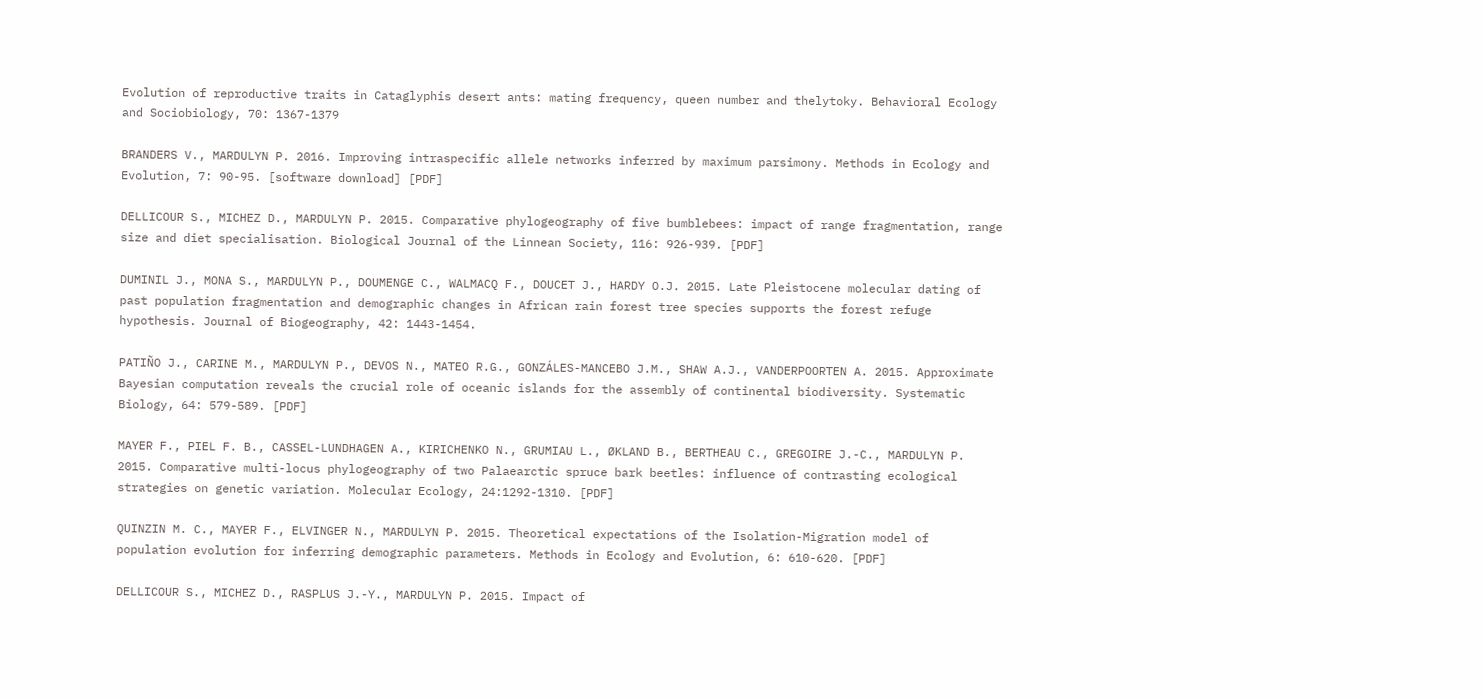Evolution of reproductive traits in Cataglyphis desert ants: mating frequency, queen number and thelytoky. Behavioral Ecology and Sociobiology, 70: 1367-1379

BRANDERS V., MARDULYN P. 2016. Improving intraspecific allele networks inferred by maximum parsimony. Methods in Ecology and Evolution, 7: 90-95. [software download] [PDF]

DELLICOUR S., MICHEZ D., MARDULYN P. 2015. Comparative phylogeography of five bumblebees: impact of range fragmentation, range size and diet specialisation. Biological Journal of the Linnean Society, 116: 926-939. [PDF]

DUMINIL J., MONA S., MARDULYN P., DOUMENGE C., WALMACQ F., DOUCET J., HARDY O.J. 2015. Late Pleistocene molecular dating of past population fragmentation and demographic changes in African rain forest tree species supports the forest refuge hypothesis. Journal of Biogeography, 42: 1443-1454.

PATIÑO J., CARINE M., MARDULYN P., DEVOS N., MATEO R.G., GONZÁLES-MANCEBO J.M., SHAW A.J., VANDERPOORTEN A. 2015. Approximate Bayesian computation reveals the crucial role of oceanic islands for the assembly of continental biodiversity. Systematic Biology, 64: 579-589. [PDF]

MAYER F., PIEL F. B., CASSEL-LUNDHAGEN A., KIRICHENKO N., GRUMIAU L., ØKLAND B., BERTHEAU C., GREGOIRE J.-C., MARDULYN P. 2015. Comparative multi-locus phylogeography of two Palaearctic spruce bark beetles: influence of contrasting ecological strategies on genetic variation. Molecular Ecology, 24:1292-1310. [PDF]

QUINZIN M. C., MAYER F., ELVINGER N., MARDULYN P. 2015. Theoretical expectations of the Isolation-Migration model of population evolution for inferring demographic parameters. Methods in Ecology and Evolution, 6: 610-620. [PDF]

DELLICOUR S., MICHEZ D., RASPLUS J.-Y., MARDULYN P. 2015. Impact of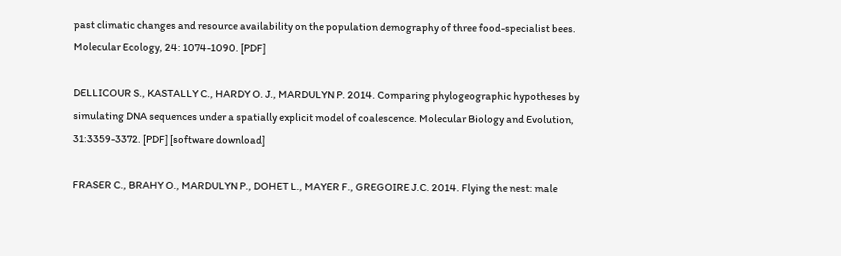past climatic changes and resource availability on the population demography of three food-specialist bees. Molecular Ecology, 24: 1074-1090. [PDF]

DELLICOUR S., KASTALLY C., HARDY O. J., MARDULYN P. 2014. Comparing phylogeographic hypotheses by simulating DNA sequences under a spatially explicit model of coalescence. Molecular Biology and Evolution, 31:3359-3372. [PDF] [software download]

FRASER C., BRAHY O., MARDULYN P., DOHET L., MAYER F., GREGOIRE J.C. 2014. Flying the nest: male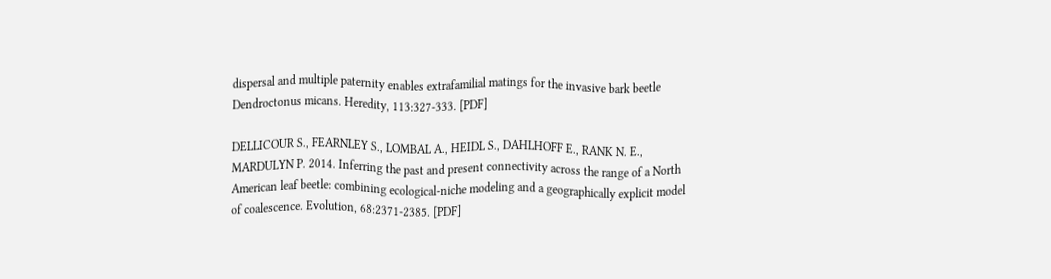dispersal and multiple paternity enables extrafamilial matings for the invasive bark beetle Dendroctonus micans. Heredity, 113:327-333. [PDF]

DELLICOUR S., FEARNLEY S., LOMBAL A., HEIDL S., DAHLHOFF E., RANK N. E., MARDULYN P. 2014. Inferring the past and present connectivity across the range of a North American leaf beetle: combining ecological-niche modeling and a geographically explicit model of coalescence. Evolution, 68:2371-2385. [PDF]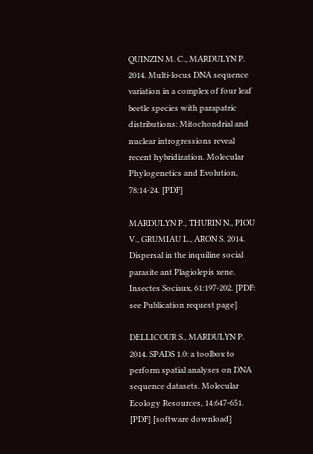QUINZIN M. C., MARDULYN P. 2014. Multi-locus DNA sequence variation in a complex of four leaf beetle species with parapatric distributions: Mitochondrial and nuclear introgressions reveal recent hybridization. Molecular Phylogenetics and Evolution, 78:14-24. [PDF]

MARDULYN P., THURIN N., PIOU V., GRUMIAU L., ARON S. 2014. Dispersal in the inquiline social parasite ant Plagiolepis xene. Insectes Sociaux, 61:197-202. [PDF: see Publication request page]

DELLICOUR S., MARDULYN P. 2014. SPADS 1.0: a toolbox to perform spatial analyses on DNA sequence datasets. Molecular Ecology Resources, 14:647-651. [PDF] [software download]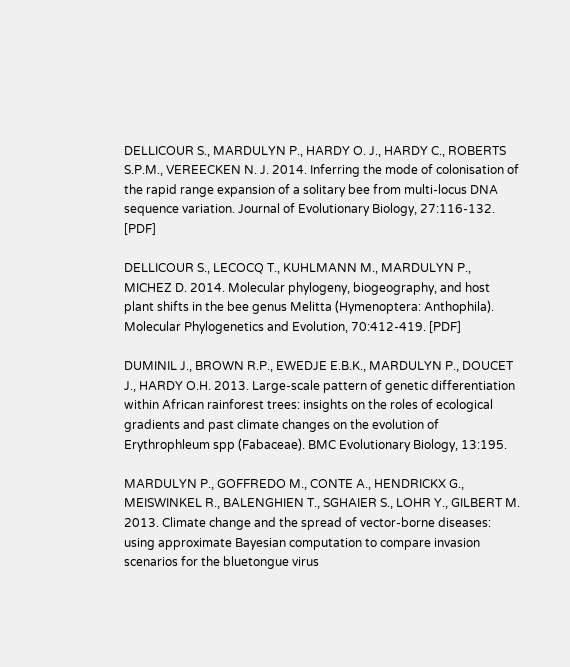DELLICOUR S., MARDULYN P., HARDY O. J., HARDY C., ROBERTS S.P.M., VEREECKEN N. J. 2014. Inferring the mode of colonisation of the rapid range expansion of a solitary bee from multi-locus DNA sequence variation. Journal of Evolutionary Biology, 27:116-132. [PDF]

DELLICOUR S., LECOCQ T., KUHLMANN M., MARDULYN P., MICHEZ D. 2014. Molecular phylogeny, biogeography, and host plant shifts in the bee genus Melitta (Hymenoptera: Anthophila). Molecular Phylogenetics and Evolution, 70:412-419. [PDF]

DUMINIL J., BROWN R.P., EWEDJE E.B.K., MARDULYN P., DOUCET J., HARDY O.H. 2013. Large-scale pattern of genetic differentiation within African rainforest trees: insights on the roles of ecological gradients and past climate changes on the evolution of Erythrophleum spp (Fabaceae). BMC Evolutionary Biology, 13:195.

MARDULYN P., GOFFREDO M., CONTE A., HENDRICKX G., MEISWINKEL R., BALENGHIEN T., SGHAIER S., LOHR Y., GILBERT M. 2013. Climate change and the spread of vector-borne diseases: using approximate Bayesian computation to compare invasion scenarios for the bluetongue virus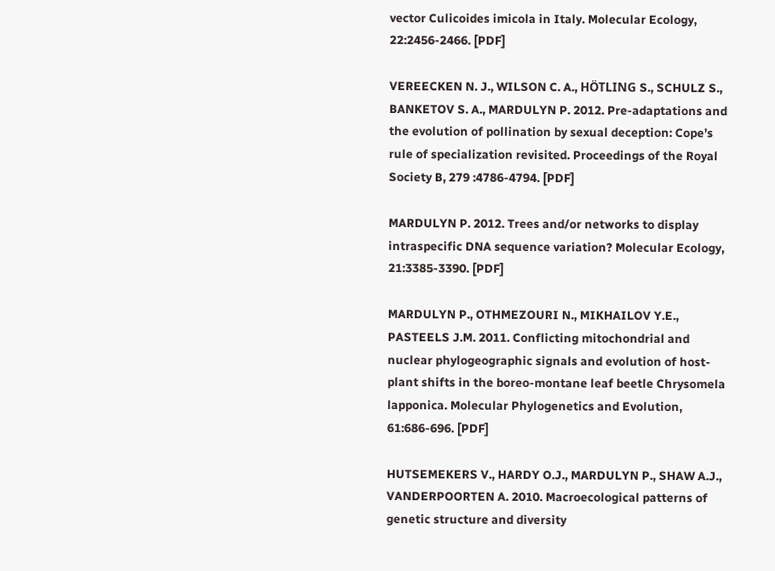vector Culicoides imicola in Italy. Molecular Ecology, 22:2456-2466. [PDF]

VEREECKEN N. J., WILSON C. A., HÖTLING S., SCHULZ S., BANKETOV S. A., MARDULYN P. 2012. Pre-adaptations and the evolution of pollination by sexual deception: Cope’s rule of specialization revisited. Proceedings of the Royal Society B, 279 :4786-4794. [PDF]

MARDULYN P. 2012. Trees and/or networks to display intraspecific DNA sequence variation? Molecular Ecology, 21:3385-3390. [PDF]

MARDULYN P., OTHMEZOURI N., MIKHAILOV Y.E., PASTEELS J.M. 2011. Conflicting mitochondrial and nuclear phylogeographic signals and evolution of host-plant shifts in the boreo-montane leaf beetle Chrysomela lapponica. Molecular Phylogenetics and Evolution, 61:686-696. [PDF]

HUTSEMEKERS V., HARDY O.J., MARDULYN P., SHAW A.J., VANDERPOORTEN A. 2010. Macroecological patterns of genetic structure and diversity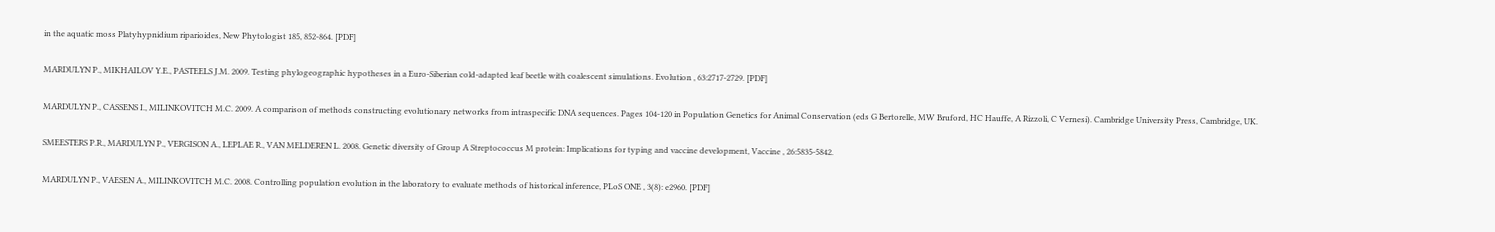in the aquatic moss Platyhypnidium riparioides, New Phytologist 185, 852-864. [PDF]

MARDULYN P., MIKHAILOV Y.E., PASTEELS J.M. 2009. Testing phylogeographic hypotheses in a Euro-Siberian cold-adapted leaf beetle with coalescent simulations. Evolution , 63:2717-2729. [PDF]

MARDULYN P., CASSENS I., MILINKOVITCH M.C. 2009. A comparison of methods constructing evolutionary networks from intraspecific DNA sequences. Pages 104-120 in Population Genetics for Animal Conservation (eds G Bertorelle, MW Bruford, HC Hauffe, A Rizzoli, C Vernesi). Cambridge University Press, Cambridge, UK.

SMEESTERS P.R., MARDULYN P., VERGISON A., LEPLAE R., VAN MELDEREN L. 2008. Genetic diversity of Group A Streptococcus M protein: Implications for typing and vaccine development, Vaccine , 26:5835-5842.

MARDULYN P., VAESEN A., MILINKOVITCH M.C. 2008. Controlling population evolution in the laboratory to evaluate methods of historical inference, PLoS ONE , 3(8): e2960. [PDF]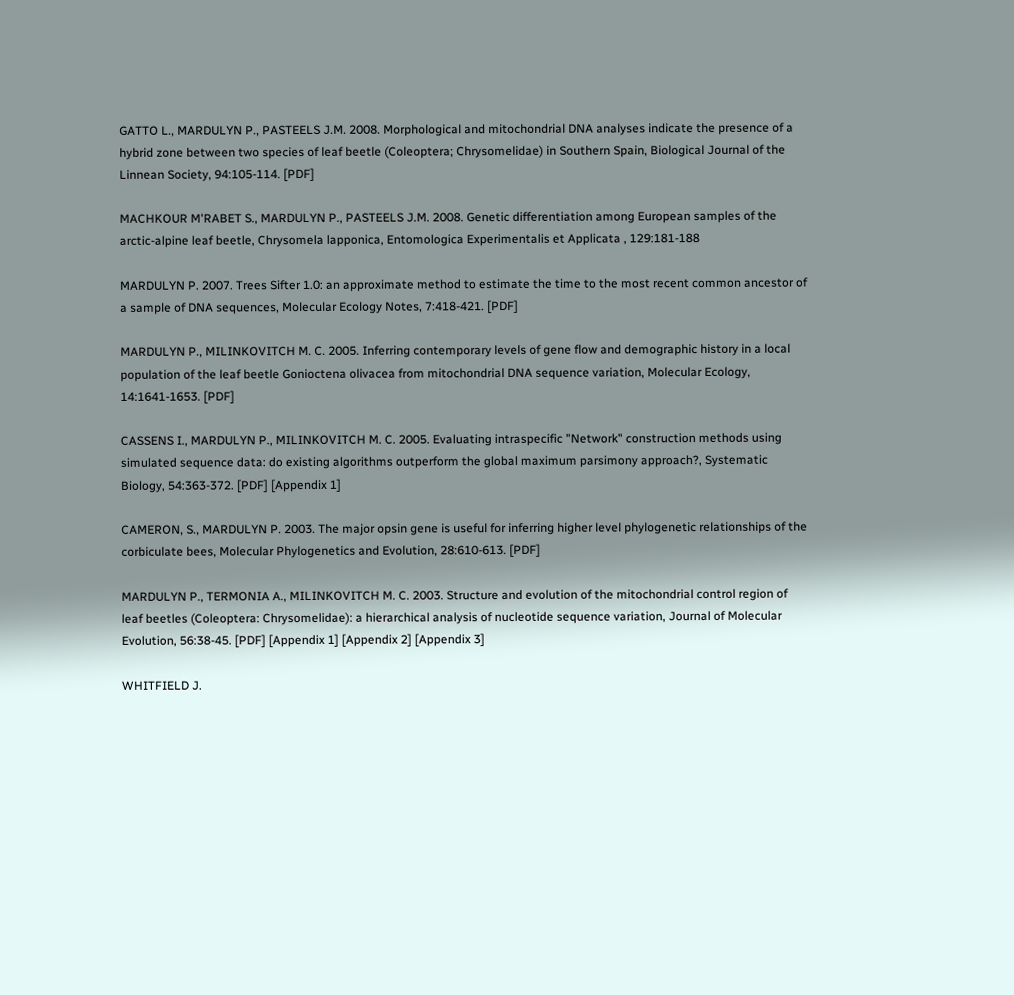GATTO L., MARDULYN P., PASTEELS J.M. 2008. Morphological and mitochondrial DNA analyses indicate the presence of a hybrid zone between two species of leaf beetle (Coleoptera; Chrysomelidae) in Southern Spain, Biological Journal of the Linnean Society, 94:105-114. [PDF]

MACHKOUR M'RABET S., MARDULYN P., PASTEELS J.M. 2008. Genetic differentiation among European samples of the arctic-alpine leaf beetle, Chrysomela lapponica, Entomologica Experimentalis et Applicata , 129:181-188

MARDULYN P. 2007. Trees Sifter 1.0: an approximate method to estimate the time to the most recent common ancestor of a sample of DNA sequences, Molecular Ecology Notes, 7:418-421. [PDF]

MARDULYN P., MILINKOVITCH M. C. 2005. Inferring contemporary levels of gene flow and demographic history in a local population of the leaf beetle Gonioctena olivacea from mitochondrial DNA sequence variation, Molecular Ecology, 14:1641-1653. [PDF]

CASSENS I., MARDULYN P., MILINKOVITCH M. C. 2005. Evaluating intraspecific "Network" construction methods using simulated sequence data: do existing algorithms outperform the global maximum parsimony approach?, Systematic Biology, 54:363-372. [PDF] [Appendix 1]

CAMERON, S., MARDULYN P. 2003. The major opsin gene is useful for inferring higher level phylogenetic relationships of the corbiculate bees, Molecular Phylogenetics and Evolution, 28:610-613. [PDF]

MARDULYN P., TERMONIA A., MILINKOVITCH M. C. 2003. Structure and evolution of the mitochondrial control region of leaf beetles (Coleoptera: Chrysomelidae): a hierarchical analysis of nucleotide sequence variation, Journal of Molecular Evolution, 56:38-45. [PDF] [Appendix 1] [Appendix 2] [Appendix 3]

WHITFIELD J.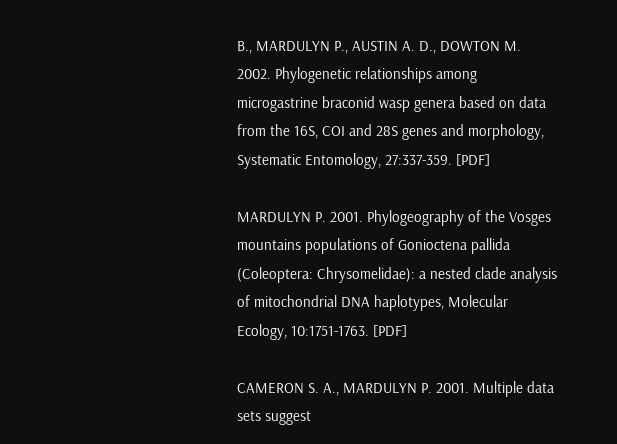B., MARDULYN P., AUSTIN A. D., DOWTON M. 2002. Phylogenetic relationships among microgastrine braconid wasp genera based on data from the 16S, COI and 28S genes and morphology, Systematic Entomology, 27:337-359. [PDF]

MARDULYN P. 2001. Phylogeography of the Vosges mountains populations of Gonioctena pallida (Coleoptera: Chrysomelidae): a nested clade analysis of mitochondrial DNA haplotypes, Molecular Ecology, 10:1751-1763. [PDF]

CAMERON S. A., MARDULYN P. 2001. Multiple data sets suggest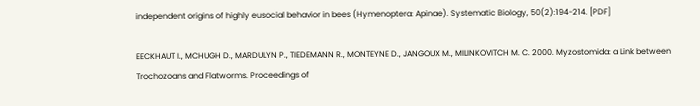independent origins of highly eusocial behavior in bees (Hymenoptera: Apinae). Systematic Biology, 50(2):194-214. [PDF]

EECKHAUT I., MCHUGH D., MARDULYN P., TIEDEMANN R., MONTEYNE D., JANGOUX M., MILINKOVITCH M. C. 2000. Myzostomida: a Link between Trochozoans and Flatworms. Proceedings of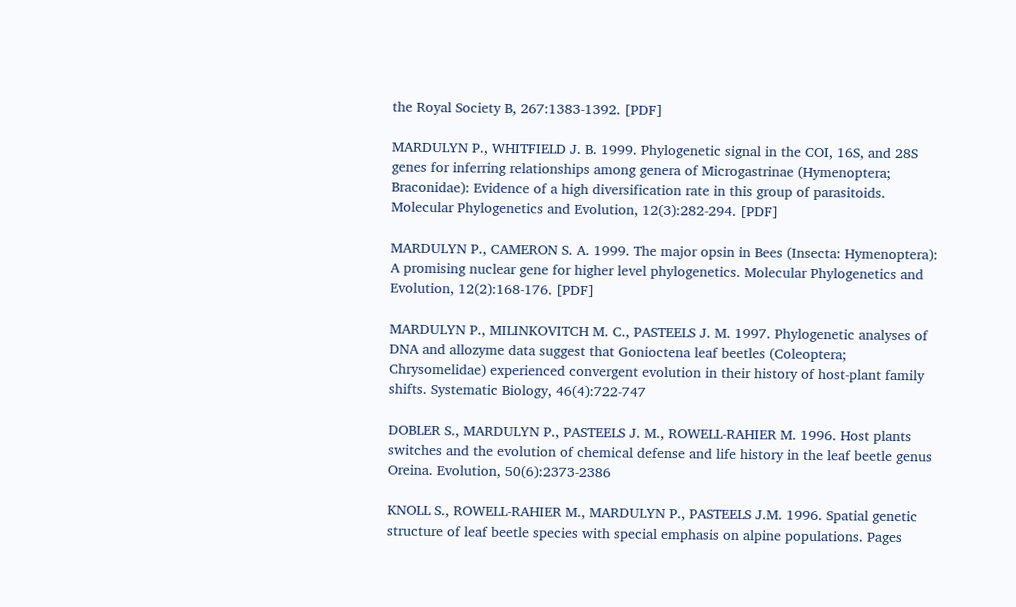the Royal Society B, 267:1383-1392. [PDF]

MARDULYN P., WHITFIELD J. B. 1999. Phylogenetic signal in the COI, 16S, and 28S genes for inferring relationships among genera of Microgastrinae (Hymenoptera; Braconidae): Evidence of a high diversification rate in this group of parasitoids. Molecular Phylogenetics and Evolution, 12(3):282-294. [PDF]

MARDULYN P., CAMERON S. A. 1999. The major opsin in Bees (Insecta: Hymenoptera): A promising nuclear gene for higher level phylogenetics. Molecular Phylogenetics and Evolution, 12(2):168-176. [PDF]

MARDULYN P., MILINKOVITCH M. C., PASTEELS J. M. 1997. Phylogenetic analyses of DNA and allozyme data suggest that Gonioctena leaf beetles (Coleoptera; Chrysomelidae) experienced convergent evolution in their history of host-plant family shifts. Systematic Biology, 46(4):722-747

DOBLER S., MARDULYN P., PASTEELS J. M., ROWELL-RAHIER M. 1996. Host plants switches and the evolution of chemical defense and life history in the leaf beetle genus Oreina. Evolution, 50(6):2373-2386

KNOLL S., ROWELL-RAHIER M., MARDULYN P., PASTEELS J.M. 1996. Spatial genetic structure of leaf beetle species with special emphasis on alpine populations. Pages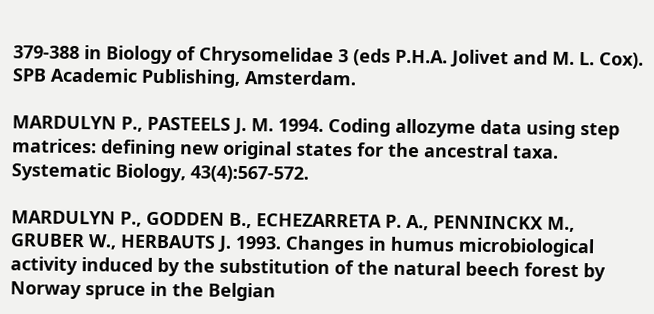379-388 in Biology of Chrysomelidae 3 (eds P.H.A. Jolivet and M. L. Cox). SPB Academic Publishing, Amsterdam.

MARDULYN P., PASTEELS J. M. 1994. Coding allozyme data using step matrices: defining new original states for the ancestral taxa. Systematic Biology, 43(4):567-572.

MARDULYN P., GODDEN B., ECHEZARRETA P. A., PENNINCKX M., GRUBER W., HERBAUTS J. 1993. Changes in humus microbiological activity induced by the substitution of the natural beech forest by Norway spruce in the Belgian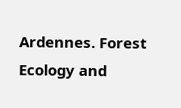Ardennes. Forest Ecology and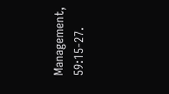Management, 59:15-27.